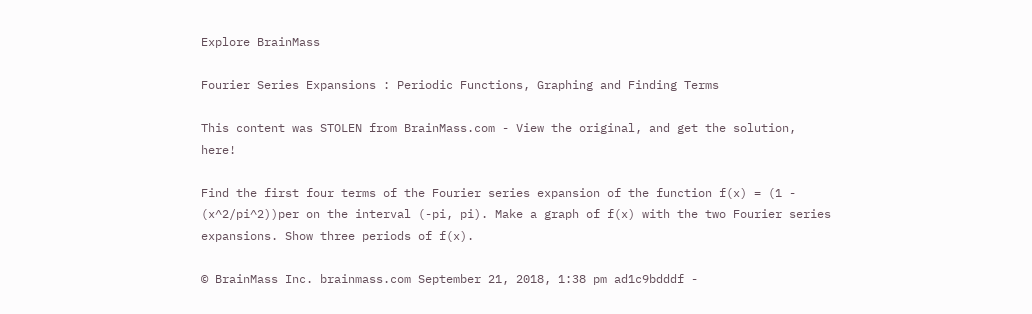Explore BrainMass

Fourier Series Expansions : Periodic Functions, Graphing and Finding Terms

This content was STOLEN from BrainMass.com - View the original, and get the solution, here!

Find the first four terms of the Fourier series expansion of the function f(x) = (1 - (x^2/pi^2))per on the interval (-pi, pi). Make a graph of f(x) with the two Fourier series expansions. Show three periods of f(x).

© BrainMass Inc. brainmass.com September 21, 2018, 1:38 pm ad1c9bdddf -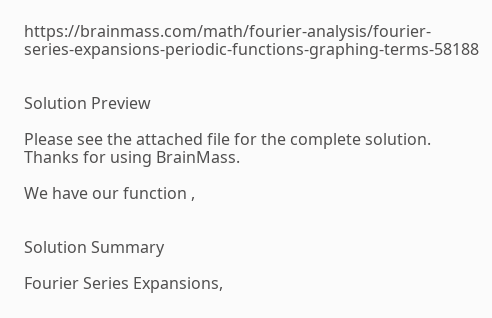https://brainmass.com/math/fourier-analysis/fourier-series-expansions-periodic-functions-graphing-terms-58188


Solution Preview

Please see the attached file for the complete solution.
Thanks for using BrainMass.

We have our function ,


Solution Summary

Fourier Series Expansions,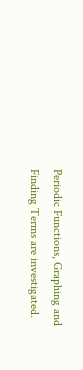Periodic Functions, Graphing and Finding Terms are investigated.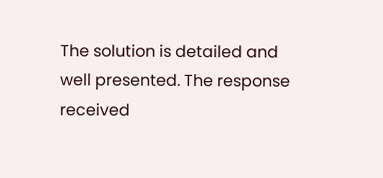The solution is detailed and well presented. The response received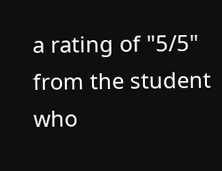a rating of "5/5" from the student who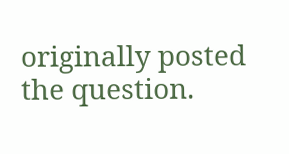originally posted the question.